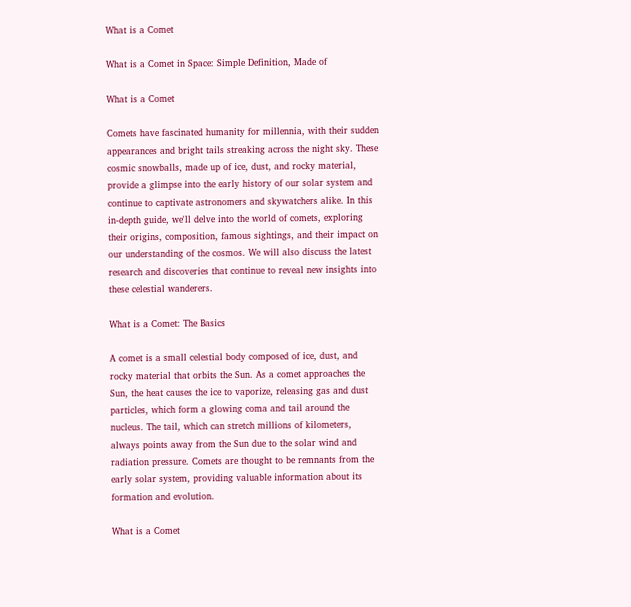What is a Comet

What is a Comet in Space: Simple Definition, Made of

What is a Comet

Comets have fascinated humanity for millennia, with their sudden appearances and bright tails streaking across the night sky. These cosmic snowballs, made up of ice, dust, and rocky material, provide a glimpse into the early history of our solar system and continue to captivate astronomers and skywatchers alike. In this in-depth guide, we'll delve into the world of comets, exploring their origins, composition, famous sightings, and their impact on our understanding of the cosmos. We will also discuss the latest research and discoveries that continue to reveal new insights into these celestial wanderers.

What is a Comet: The Basics

A comet is a small celestial body composed of ice, dust, and rocky material that orbits the Sun. As a comet approaches the Sun, the heat causes the ice to vaporize, releasing gas and dust particles, which form a glowing coma and tail around the nucleus. The tail, which can stretch millions of kilometers, always points away from the Sun due to the solar wind and radiation pressure. Comets are thought to be remnants from the early solar system, providing valuable information about its formation and evolution.

What is a Comet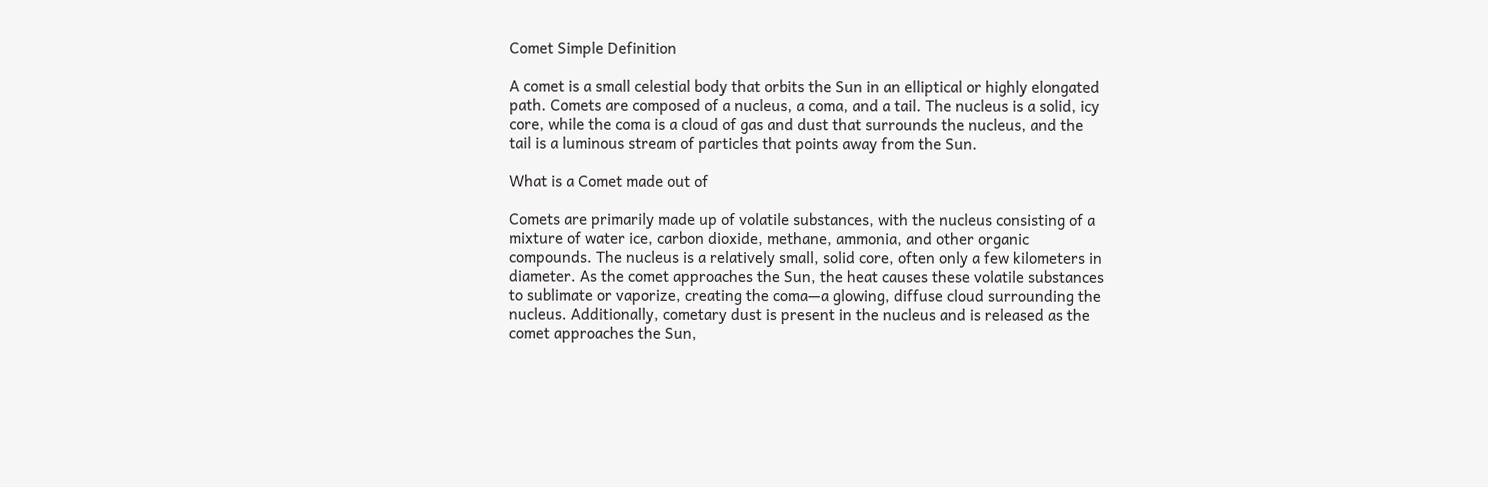Comet Simple Definition

A comet is a small celestial body that orbits the Sun in an elliptical or highly elongated path. Comets are composed of a nucleus, a coma, and a tail. The nucleus is a solid, icy core, while the coma is a cloud of gas and dust that surrounds the nucleus, and the tail is a luminous stream of particles that points away from the Sun.

What is a Comet made out of

Comets are primarily made up of volatile substances, with the nucleus consisting of a mixture of water ice, carbon dioxide, methane, ammonia, and other organic compounds. The nucleus is a relatively small, solid core, often only a few kilometers in diameter. As the comet approaches the Sun, the heat causes these volatile substances to sublimate or vaporize, creating the coma—a glowing, diffuse cloud surrounding the nucleus. Additionally, cometary dust is present in the nucleus and is released as the comet approaches the Sun,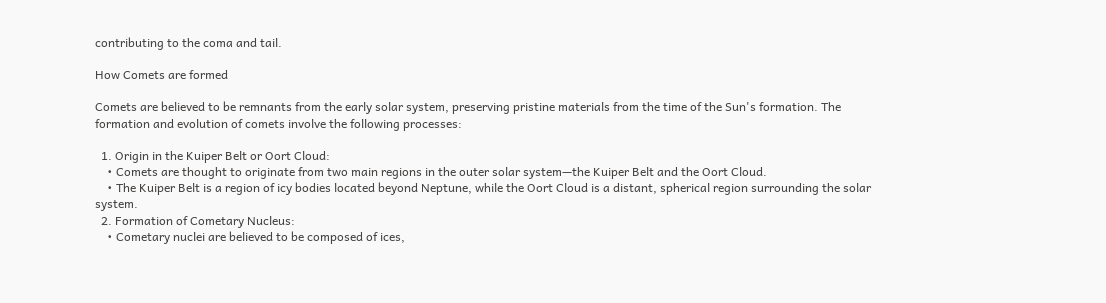contributing to the coma and tail.

How Comets are formed

Comets are believed to be remnants from the early solar system, preserving pristine materials from the time of the Sun's formation. The formation and evolution of comets involve the following processes:

  1. Origin in the Kuiper Belt or Oort Cloud:
    • Comets are thought to originate from two main regions in the outer solar system—the Kuiper Belt and the Oort Cloud.
    • The Kuiper Belt is a region of icy bodies located beyond Neptune, while the Oort Cloud is a distant, spherical region surrounding the solar system.
  2. Formation of Cometary Nucleus:
    • Cometary nuclei are believed to be composed of ices,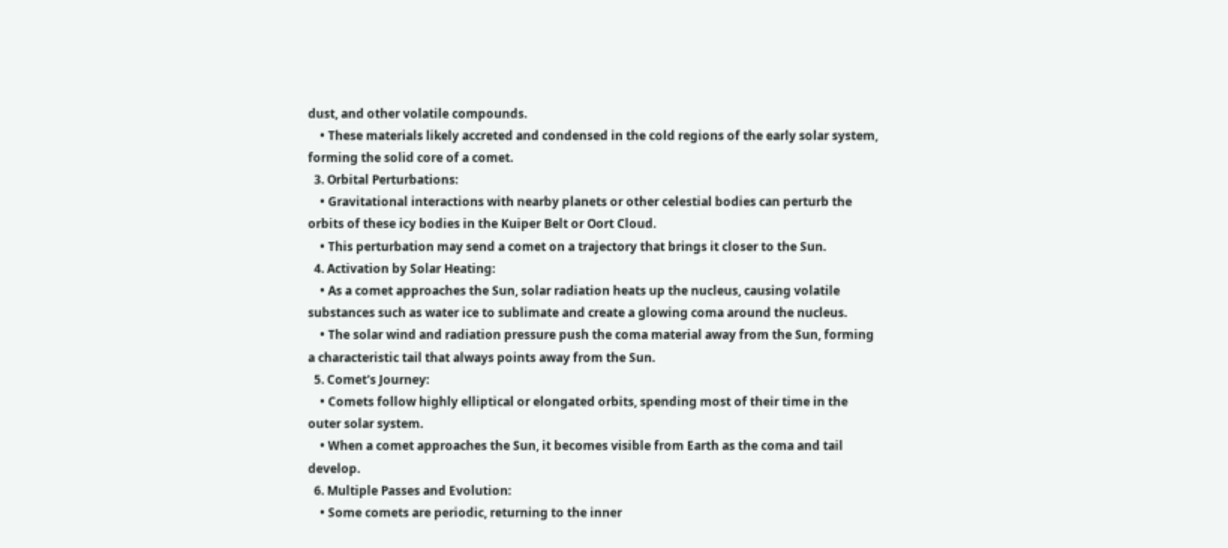dust, and other volatile compounds.
    • These materials likely accreted and condensed in the cold regions of the early solar system, forming the solid core of a comet.
  3. Orbital Perturbations:
    • Gravitational interactions with nearby planets or other celestial bodies can perturb the orbits of these icy bodies in the Kuiper Belt or Oort Cloud.
    • This perturbation may send a comet on a trajectory that brings it closer to the Sun.
  4. Activation by Solar Heating:
    • As a comet approaches the Sun, solar radiation heats up the nucleus, causing volatile substances such as water ice to sublimate and create a glowing coma around the nucleus.
    • The solar wind and radiation pressure push the coma material away from the Sun, forming a characteristic tail that always points away from the Sun.
  5. Comet's Journey:
    • Comets follow highly elliptical or elongated orbits, spending most of their time in the outer solar system.
    • When a comet approaches the Sun, it becomes visible from Earth as the coma and tail develop.
  6. Multiple Passes and Evolution:
    • Some comets are periodic, returning to the inner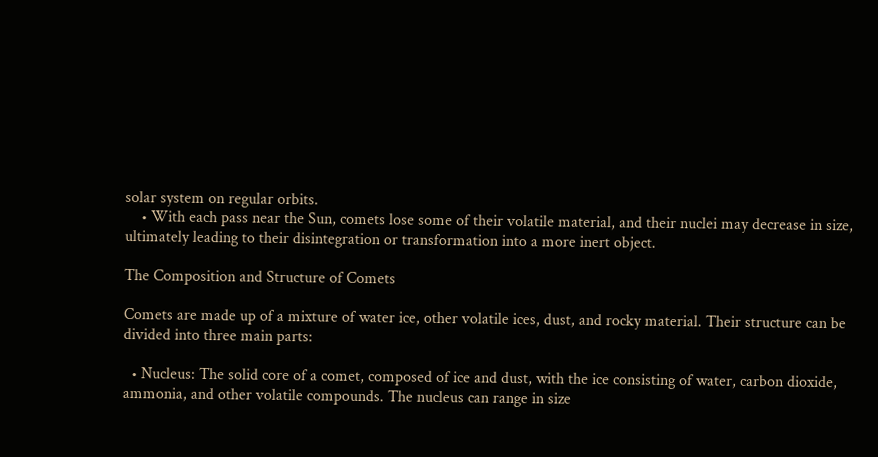solar system on regular orbits.
    • With each pass near the Sun, comets lose some of their volatile material, and their nuclei may decrease in size, ultimately leading to their disintegration or transformation into a more inert object.

The Composition and Structure of Comets

Comets are made up of a mixture of water ice, other volatile ices, dust, and rocky material. Their structure can be divided into three main parts:

  • Nucleus: The solid core of a comet, composed of ice and dust, with the ice consisting of water, carbon dioxide, ammonia, and other volatile compounds. The nucleus can range in size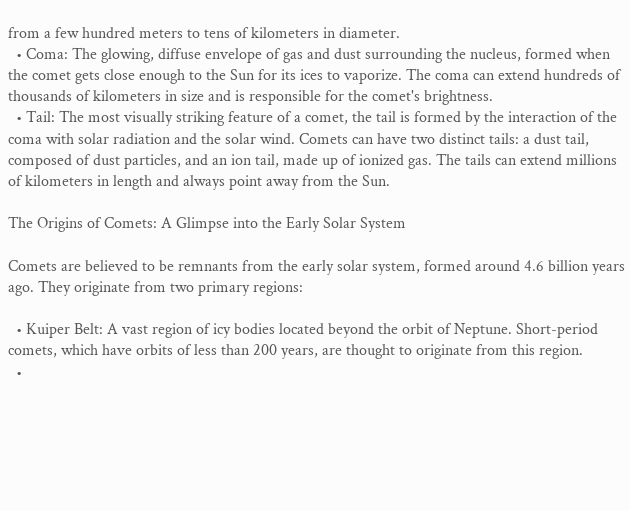from a few hundred meters to tens of kilometers in diameter.
  • Coma: The glowing, diffuse envelope of gas and dust surrounding the nucleus, formed when the comet gets close enough to the Sun for its ices to vaporize. The coma can extend hundreds of thousands of kilometers in size and is responsible for the comet's brightness.
  • Tail: The most visually striking feature of a comet, the tail is formed by the interaction of the coma with solar radiation and the solar wind. Comets can have two distinct tails: a dust tail, composed of dust particles, and an ion tail, made up of ionized gas. The tails can extend millions of kilometers in length and always point away from the Sun.

The Origins of Comets: A Glimpse into the Early Solar System

Comets are believed to be remnants from the early solar system, formed around 4.6 billion years ago. They originate from two primary regions:

  • Kuiper Belt: A vast region of icy bodies located beyond the orbit of Neptune. Short-period comets, which have orbits of less than 200 years, are thought to originate from this region.
  •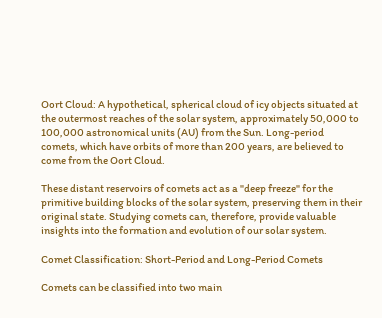Oort Cloud: A hypothetical, spherical cloud of icy objects situated at the outermost reaches of the solar system, approximately 50,000 to 100,000 astronomical units (AU) from the Sun. Long-period comets, which have orbits of more than 200 years, are believed to come from the Oort Cloud.

These distant reservoirs of comets act as a "deep freeze" for the primitive building blocks of the solar system, preserving them in their original state. Studying comets can, therefore, provide valuable insights into the formation and evolution of our solar system.

Comet Classification: Short-Period and Long-Period Comets

Comets can be classified into two main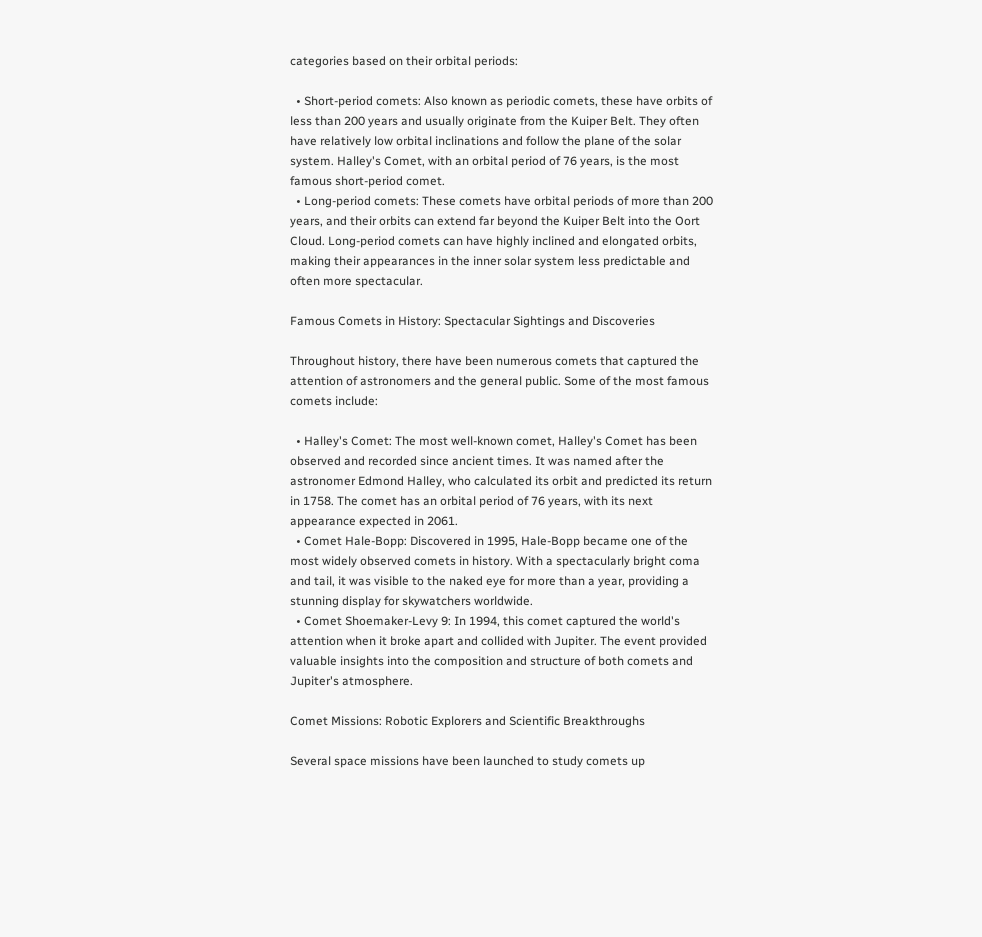categories based on their orbital periods:

  • Short-period comets: Also known as periodic comets, these have orbits of less than 200 years and usually originate from the Kuiper Belt. They often have relatively low orbital inclinations and follow the plane of the solar system. Halley's Comet, with an orbital period of 76 years, is the most famous short-period comet.
  • Long-period comets: These comets have orbital periods of more than 200 years, and their orbits can extend far beyond the Kuiper Belt into the Oort Cloud. Long-period comets can have highly inclined and elongated orbits, making their appearances in the inner solar system less predictable and often more spectacular.

Famous Comets in History: Spectacular Sightings and Discoveries

Throughout history, there have been numerous comets that captured the attention of astronomers and the general public. Some of the most famous comets include:

  • Halley's Comet: The most well-known comet, Halley's Comet has been observed and recorded since ancient times. It was named after the astronomer Edmond Halley, who calculated its orbit and predicted its return in 1758. The comet has an orbital period of 76 years, with its next appearance expected in 2061.
  • Comet Hale-Bopp: Discovered in 1995, Hale-Bopp became one of the most widely observed comets in history. With a spectacularly bright coma and tail, it was visible to the naked eye for more than a year, providing a stunning display for skywatchers worldwide.
  • Comet Shoemaker-Levy 9: In 1994, this comet captured the world's attention when it broke apart and collided with Jupiter. The event provided valuable insights into the composition and structure of both comets and Jupiter's atmosphere.

Comet Missions: Robotic Explorers and Scientific Breakthroughs

Several space missions have been launched to study comets up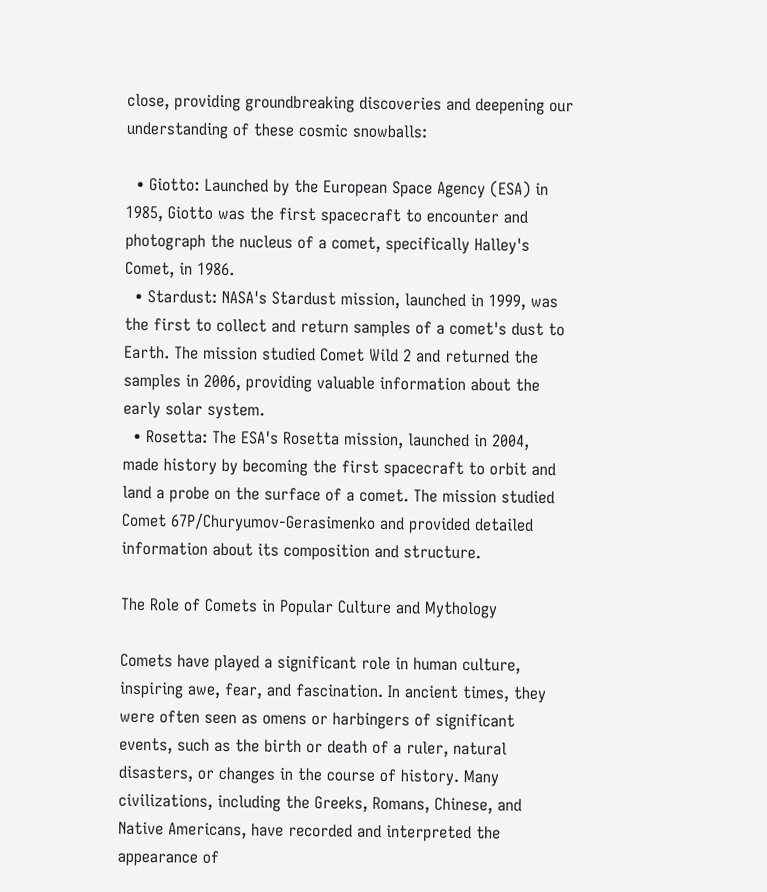close, providing groundbreaking discoveries and deepening our understanding of these cosmic snowballs:

  • Giotto: Launched by the European Space Agency (ESA) in 1985, Giotto was the first spacecraft to encounter and photograph the nucleus of a comet, specifically Halley's Comet, in 1986.
  • Stardust: NASA's Stardust mission, launched in 1999, was the first to collect and return samples of a comet's dust to Earth. The mission studied Comet Wild 2 and returned the samples in 2006, providing valuable information about the early solar system.
  • Rosetta: The ESA's Rosetta mission, launched in 2004, made history by becoming the first spacecraft to orbit and land a probe on the surface of a comet. The mission studied Comet 67P/Churyumov-Gerasimenko and provided detailed information about its composition and structure.

The Role of Comets in Popular Culture and Mythology

Comets have played a significant role in human culture, inspiring awe, fear, and fascination. In ancient times, they were often seen as omens or harbingers of significant events, such as the birth or death of a ruler, natural disasters, or changes in the course of history. Many civilizations, including the Greeks, Romans, Chinese, and Native Americans, have recorded and interpreted the appearance of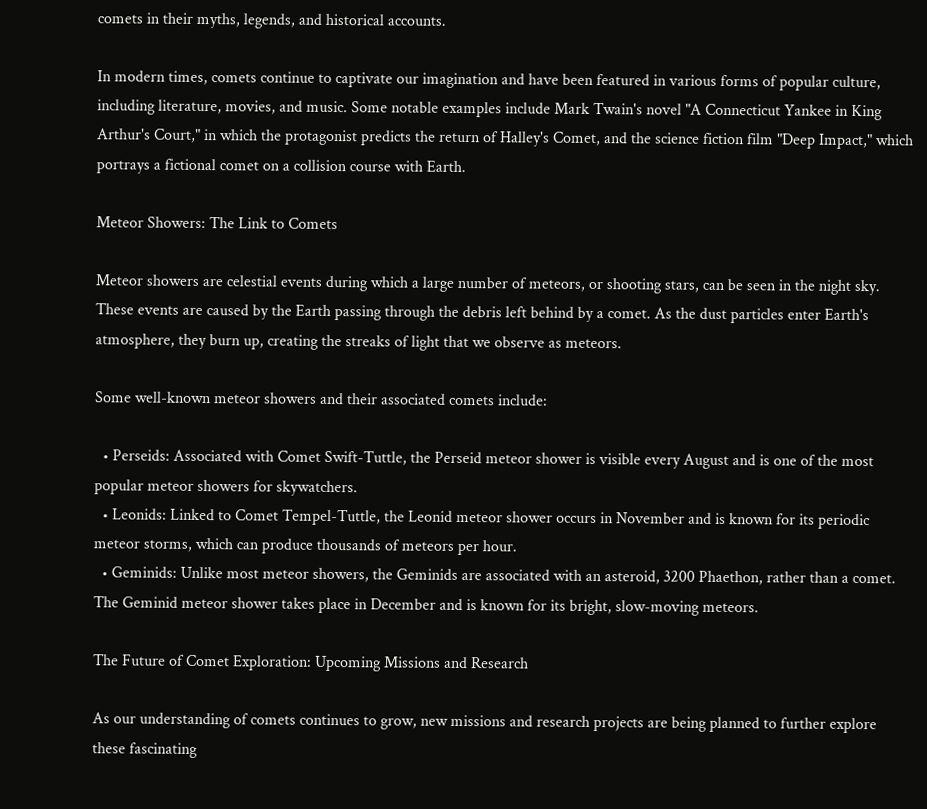comets in their myths, legends, and historical accounts.

In modern times, comets continue to captivate our imagination and have been featured in various forms of popular culture, including literature, movies, and music. Some notable examples include Mark Twain's novel "A Connecticut Yankee in King Arthur's Court," in which the protagonist predicts the return of Halley's Comet, and the science fiction film "Deep Impact," which portrays a fictional comet on a collision course with Earth.

Meteor Showers: The Link to Comets

Meteor showers are celestial events during which a large number of meteors, or shooting stars, can be seen in the night sky. These events are caused by the Earth passing through the debris left behind by a comet. As the dust particles enter Earth's atmosphere, they burn up, creating the streaks of light that we observe as meteors.

Some well-known meteor showers and their associated comets include:

  • Perseids: Associated with Comet Swift-Tuttle, the Perseid meteor shower is visible every August and is one of the most popular meteor showers for skywatchers.
  • Leonids: Linked to Comet Tempel-Tuttle, the Leonid meteor shower occurs in November and is known for its periodic meteor storms, which can produce thousands of meteors per hour.
  • Geminids: Unlike most meteor showers, the Geminids are associated with an asteroid, 3200 Phaethon, rather than a comet. The Geminid meteor shower takes place in December and is known for its bright, slow-moving meteors.

The Future of Comet Exploration: Upcoming Missions and Research

As our understanding of comets continues to grow, new missions and research projects are being planned to further explore these fascinating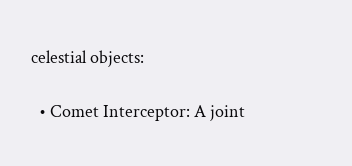celestial objects:

  • Comet Interceptor: A joint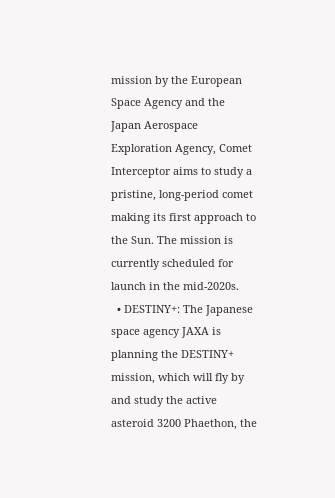mission by the European Space Agency and the Japan Aerospace Exploration Agency, Comet Interceptor aims to study a pristine, long-period comet making its first approach to the Sun. The mission is currently scheduled for launch in the mid-2020s.
  • DESTINY+: The Japanese space agency JAXA is planning the DESTINY+ mission, which will fly by and study the active asteroid 3200 Phaethon, the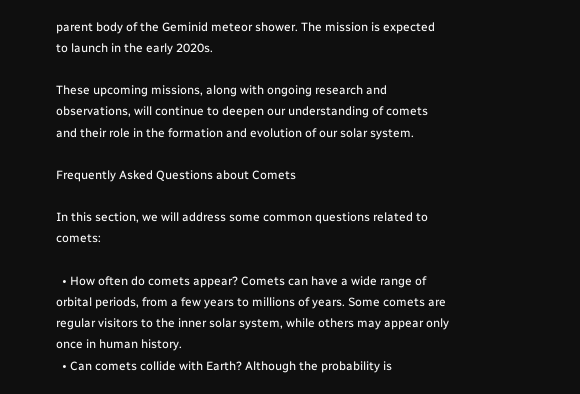parent body of the Geminid meteor shower. The mission is expected to launch in the early 2020s.

These upcoming missions, along with ongoing research and observations, will continue to deepen our understanding of comets and their role in the formation and evolution of our solar system.

Frequently Asked Questions about Comets

In this section, we will address some common questions related to comets:

  • How often do comets appear? Comets can have a wide range of orbital periods, from a few years to millions of years. Some comets are regular visitors to the inner solar system, while others may appear only once in human history.
  • Can comets collide with Earth? Although the probability is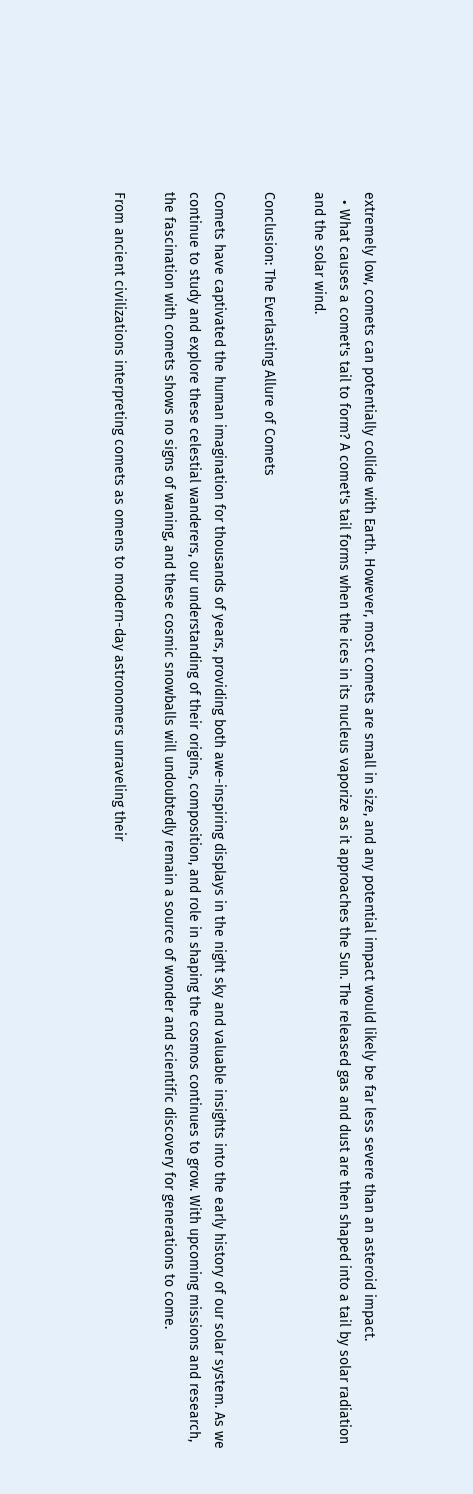extremely low, comets can potentially collide with Earth. However, most comets are small in size, and any potential impact would likely be far less severe than an asteroid impact.
  • What causes a comet's tail to form? A comet's tail forms when the ices in its nucleus vaporize as it approaches the Sun. The released gas and dust are then shaped into a tail by solar radiation and the solar wind.

Conclusion: The Everlasting Allure of Comets

Comets have captivated the human imagination for thousands of years, providing both awe-inspiring displays in the night sky and valuable insights into the early history of our solar system. As we continue to study and explore these celestial wanderers, our understanding of their origins, composition, and role in shaping the cosmos continues to grow. With upcoming missions and research, the fascination with comets shows no signs of waning, and these cosmic snowballs will undoubtedly remain a source of wonder and scientific discovery for generations to come.

From ancient civilizations interpreting comets as omens to modern-day astronomers unraveling their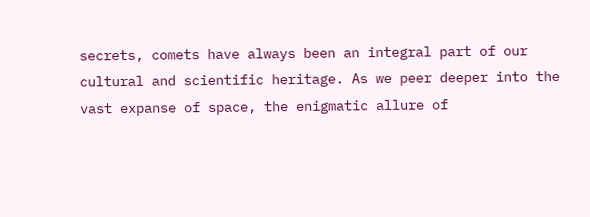secrets, comets have always been an integral part of our cultural and scientific heritage. As we peer deeper into the vast expanse of space, the enigmatic allure of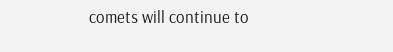comets will continue to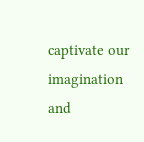captivate our imagination and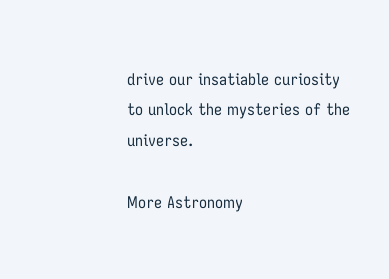drive our insatiable curiosity to unlock the mysteries of the universe.

More Astronomy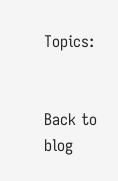Topics:


Back to blog